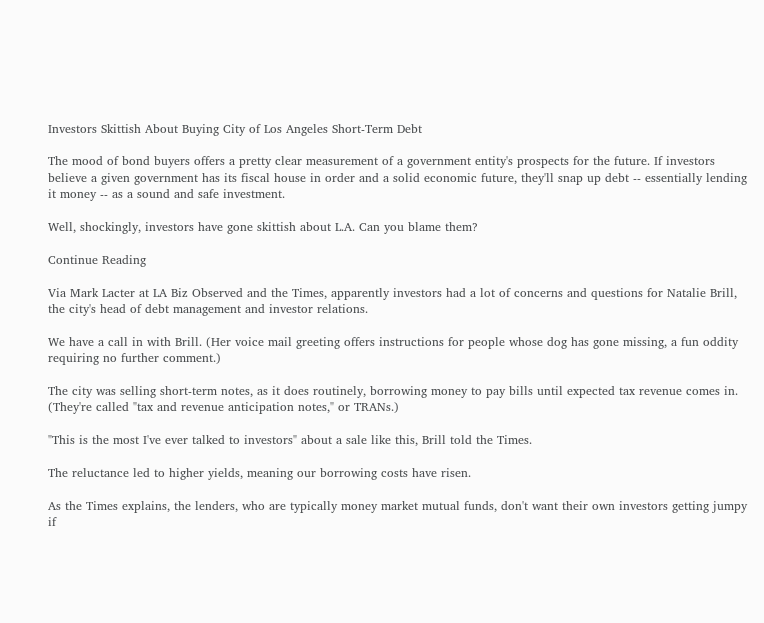Investors Skittish About Buying City of Los Angeles Short-Term Debt

The mood of bond buyers offers a pretty clear measurement of a government entity's prospects for the future. If investors believe a given government has its fiscal house in order and a solid economic future, they'll snap up debt -- essentially lending it money -- as a sound and safe investment.

Well, shockingly, investors have gone skittish about L.A. Can you blame them?

Continue Reading

Via Mark Lacter at LA Biz Observed and the Times, apparently investors had a lot of concerns and questions for Natalie Brill, the city's head of debt management and investor relations.

We have a call in with Brill. (Her voice mail greeting offers instructions for people whose dog has gone missing, a fun oddity requiring no further comment.)

The city was selling short-term notes, as it does routinely, borrowing money to pay bills until expected tax revenue comes in. (They're called "tax and revenue anticipation notes," or TRANs.)

"This is the most I've ever talked to investors" about a sale like this, Brill told the Times.

The reluctance led to higher yields, meaning our borrowing costs have risen.

As the Times explains, the lenders, who are typically money market mutual funds, don't want their own investors getting jumpy if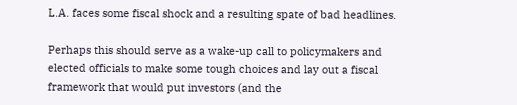L.A. faces some fiscal shock and a resulting spate of bad headlines.

Perhaps this should serve as a wake-up call to policymakers and elected officials to make some tough choices and lay out a fiscal framework that would put investors (and the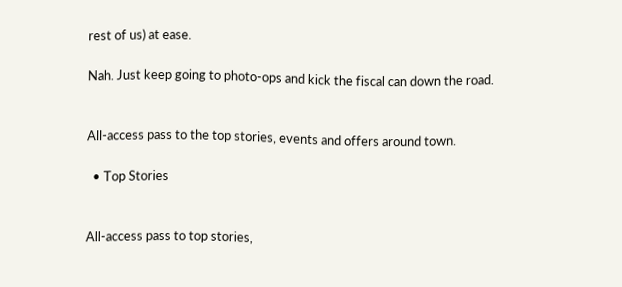rest of us) at ease.

Nah. Just keep going to photo-ops and kick the fiscal can down the road.


All-access pass to the top stories, events and offers around town.

  • Top Stories


All-access pass to top stories,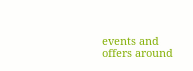events and offers around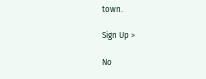town.

Sign Up >

No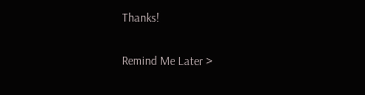Thanks!

Remind Me Later >